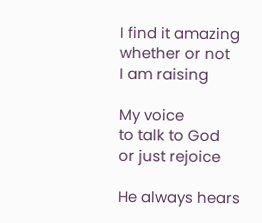I find it amazing
whether or not
I am raising

My voice
to talk to God
or just rejoice

He always hears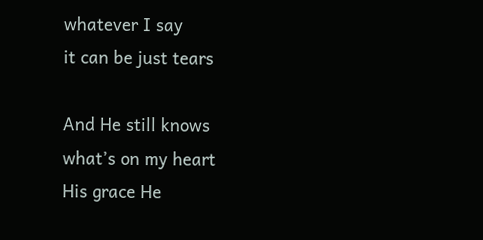whatever I say
it can be just tears

And He still knows
what’s on my heart
His grace He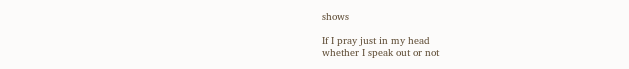shows

If I pray just in my head
whether I speak out or not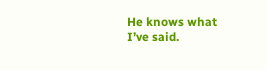He knows what I’ve said.